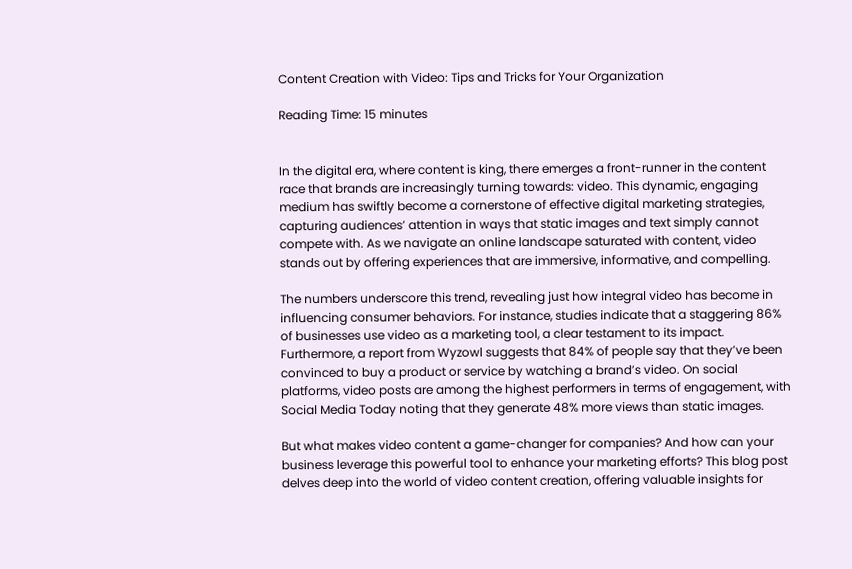Content Creation with Video: Tips and Tricks for Your Organization

Reading Time: 15 minutes


In the digital era, where content is king, there emerges a front-runner in the content race that brands are increasingly turning towards: video. This dynamic, engaging medium has swiftly become a cornerstone of effective digital marketing strategies, capturing audiences’ attention in ways that static images and text simply cannot compete with. As we navigate an online landscape saturated with content, video stands out by offering experiences that are immersive, informative, and compelling.

The numbers underscore this trend, revealing just how integral video has become in influencing consumer behaviors. For instance, studies indicate that a staggering 86% of businesses use video as a marketing tool, a clear testament to its impact. Furthermore, a report from Wyzowl suggests that 84% of people say that they’ve been convinced to buy a product or service by watching a brand’s video. On social platforms, video posts are among the highest performers in terms of engagement, with Social Media Today noting that they generate 48% more views than static images.

But what makes video content a game-changer for companies? And how can your business leverage this powerful tool to enhance your marketing efforts? This blog post delves deep into the world of video content creation, offering valuable insights for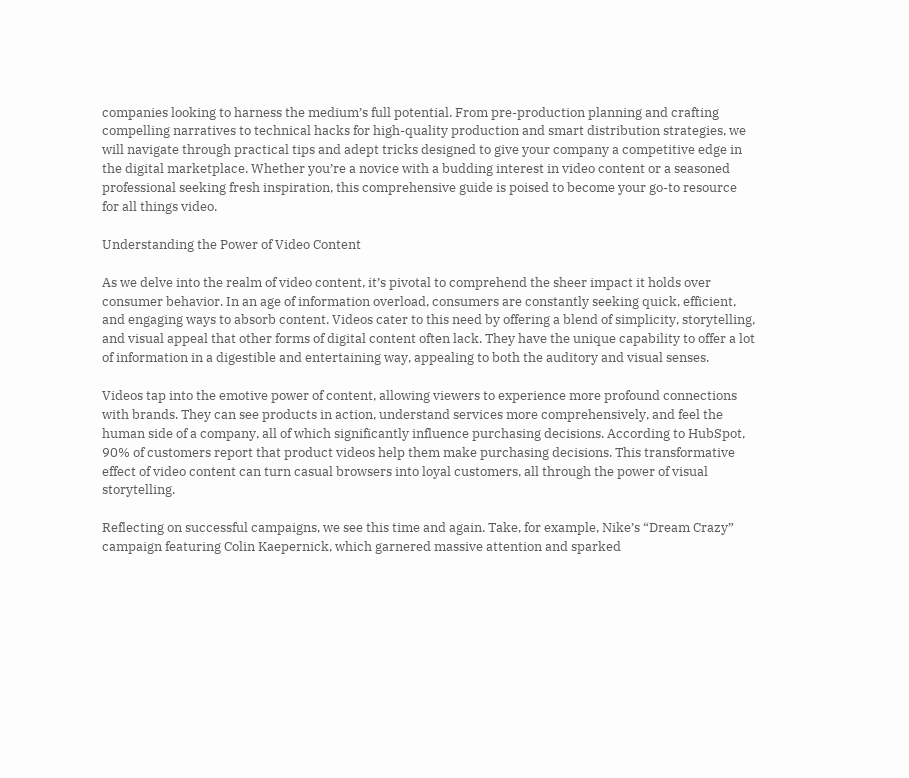companies looking to harness the medium’s full potential. From pre-production planning and crafting compelling narratives to technical hacks for high-quality production and smart distribution strategies, we will navigate through practical tips and adept tricks designed to give your company a competitive edge in the digital marketplace. Whether you’re a novice with a budding interest in video content or a seasoned professional seeking fresh inspiration, this comprehensive guide is poised to become your go-to resource for all things video.

Understanding the Power of Video Content

As we delve into the realm of video content, it’s pivotal to comprehend the sheer impact it holds over consumer behavior. In an age of information overload, consumers are constantly seeking quick, efficient, and engaging ways to absorb content. Videos cater to this need by offering a blend of simplicity, storytelling, and visual appeal that other forms of digital content often lack. They have the unique capability to offer a lot of information in a digestible and entertaining way, appealing to both the auditory and visual senses.

Videos tap into the emotive power of content, allowing viewers to experience more profound connections with brands. They can see products in action, understand services more comprehensively, and feel the human side of a company, all of which significantly influence purchasing decisions. According to HubSpot, 90% of customers report that product videos help them make purchasing decisions. This transformative effect of video content can turn casual browsers into loyal customers, all through the power of visual storytelling.

Reflecting on successful campaigns, we see this time and again. Take, for example, Nike’s “Dream Crazy” campaign featuring Colin Kaepernick, which garnered massive attention and sparked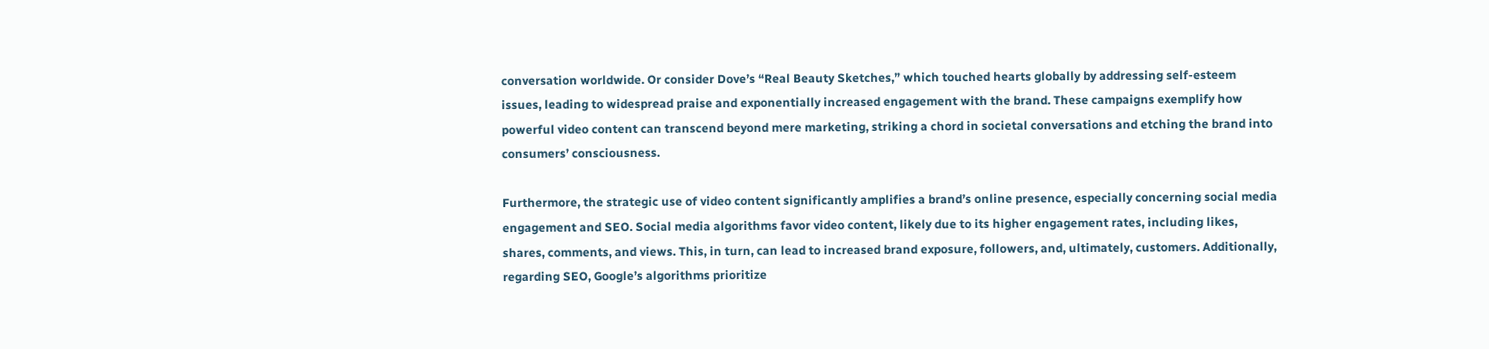conversation worldwide. Or consider Dove’s “Real Beauty Sketches,” which touched hearts globally by addressing self-esteem issues, leading to widespread praise and exponentially increased engagement with the brand. These campaigns exemplify how powerful video content can transcend beyond mere marketing, striking a chord in societal conversations and etching the brand into consumers’ consciousness.

Furthermore, the strategic use of video content significantly amplifies a brand’s online presence, especially concerning social media engagement and SEO. Social media algorithms favor video content, likely due to its higher engagement rates, including likes, shares, comments, and views. This, in turn, can lead to increased brand exposure, followers, and, ultimately, customers. Additionally, regarding SEO, Google’s algorithms prioritize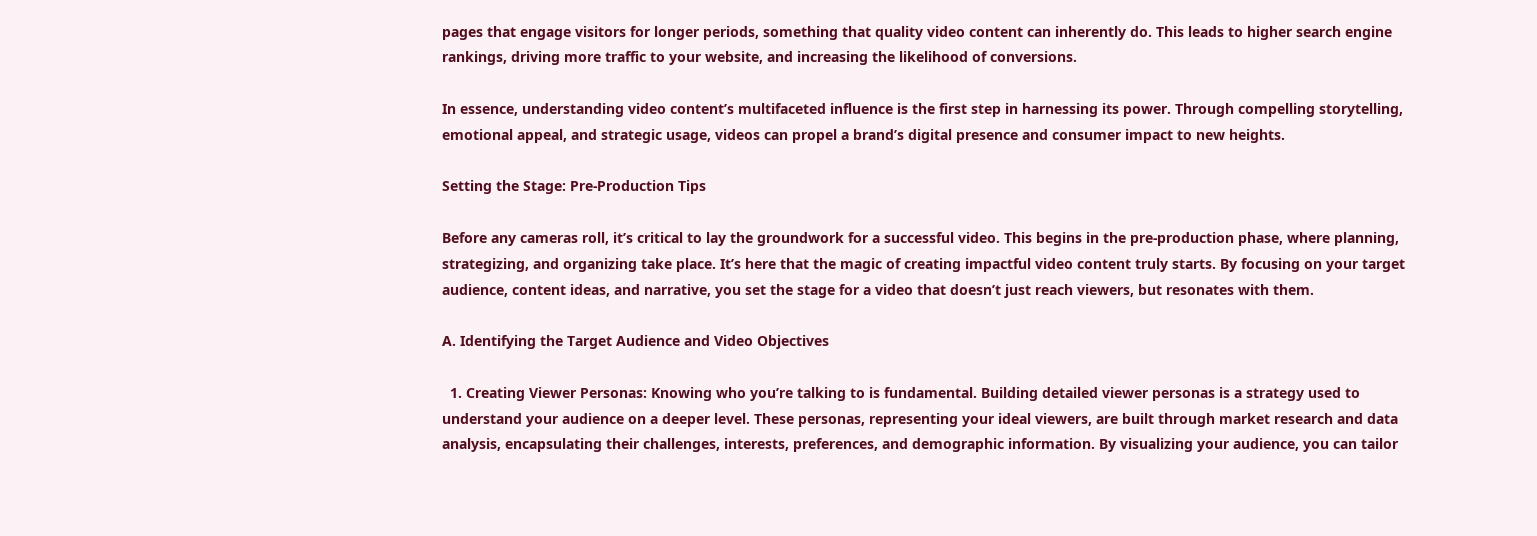pages that engage visitors for longer periods, something that quality video content can inherently do. This leads to higher search engine rankings, driving more traffic to your website, and increasing the likelihood of conversions.

In essence, understanding video content’s multifaceted influence is the first step in harnessing its power. Through compelling storytelling, emotional appeal, and strategic usage, videos can propel a brand’s digital presence and consumer impact to new heights.

Setting the Stage: Pre-Production Tips

Before any cameras roll, it’s critical to lay the groundwork for a successful video. This begins in the pre-production phase, where planning, strategizing, and organizing take place. It’s here that the magic of creating impactful video content truly starts. By focusing on your target audience, content ideas, and narrative, you set the stage for a video that doesn’t just reach viewers, but resonates with them.

A. Identifying the Target Audience and Video Objectives

  1. Creating Viewer Personas: Knowing who you’re talking to is fundamental. Building detailed viewer personas is a strategy used to understand your audience on a deeper level. These personas, representing your ideal viewers, are built through market research and data analysis, encapsulating their challenges, interests, preferences, and demographic information. By visualizing your audience, you can tailor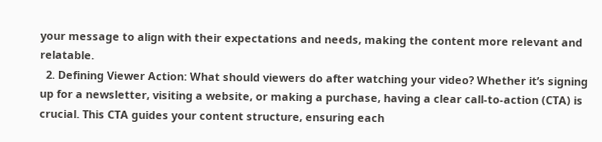your message to align with their expectations and needs, making the content more relevant and relatable.
  2. Defining Viewer Action: What should viewers do after watching your video? Whether it’s signing up for a newsletter, visiting a website, or making a purchase, having a clear call-to-action (CTA) is crucial. This CTA guides your content structure, ensuring each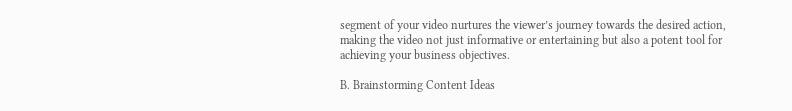segment of your video nurtures the viewer’s journey towards the desired action, making the video not just informative or entertaining but also a potent tool for achieving your business objectives.

B. Brainstorming Content Ideas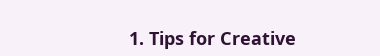1. Tips for Creative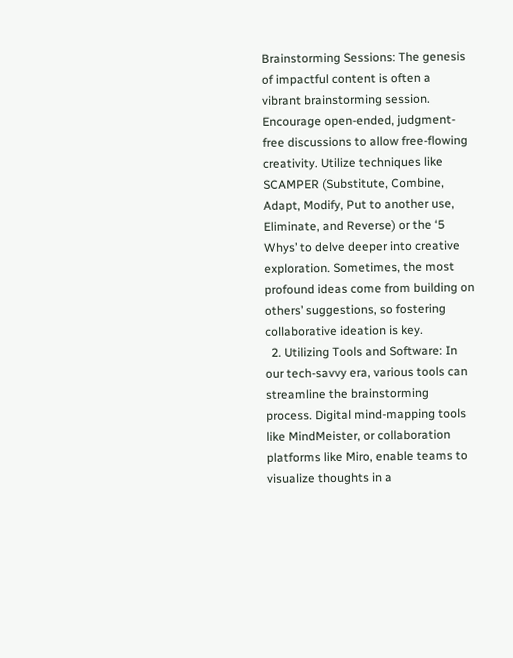Brainstorming Sessions: The genesis of impactful content is often a vibrant brainstorming session. Encourage open-ended, judgment-free discussions to allow free-flowing creativity. Utilize techniques like SCAMPER (Substitute, Combine, Adapt, Modify, Put to another use, Eliminate, and Reverse) or the ‘5 Whys’ to delve deeper into creative exploration. Sometimes, the most profound ideas come from building on others’ suggestions, so fostering collaborative ideation is key.
  2. Utilizing Tools and Software: In our tech-savvy era, various tools can streamline the brainstorming process. Digital mind-mapping tools like MindMeister, or collaboration platforms like Miro, enable teams to visualize thoughts in a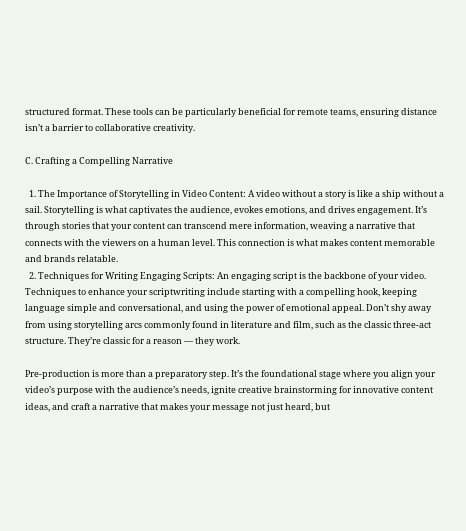structured format. These tools can be particularly beneficial for remote teams, ensuring distance isn’t a barrier to collaborative creativity.

C. Crafting a Compelling Narrative

  1. The Importance of Storytelling in Video Content: A video without a story is like a ship without a sail. Storytelling is what captivates the audience, evokes emotions, and drives engagement. It’s through stories that your content can transcend mere information, weaving a narrative that connects with the viewers on a human level. This connection is what makes content memorable and brands relatable.
  2. Techniques for Writing Engaging Scripts: An engaging script is the backbone of your video. Techniques to enhance your scriptwriting include starting with a compelling hook, keeping language simple and conversational, and using the power of emotional appeal. Don’t shy away from using storytelling arcs commonly found in literature and film, such as the classic three-act structure. They’re classic for a reason — they work.

Pre-production is more than a preparatory step. It’s the foundational stage where you align your video’s purpose with the audience’s needs, ignite creative brainstorming for innovative content ideas, and craft a narrative that makes your message not just heard, but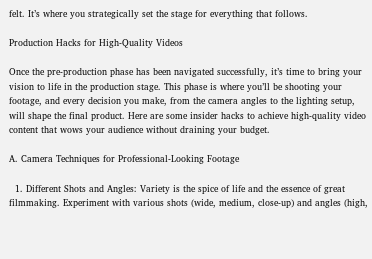felt. It’s where you strategically set the stage for everything that follows.

Production Hacks for High-Quality Videos

Once the pre-production phase has been navigated successfully, it’s time to bring your vision to life in the production stage. This phase is where you’ll be shooting your footage, and every decision you make, from the camera angles to the lighting setup, will shape the final product. Here are some insider hacks to achieve high-quality video content that wows your audience without draining your budget.

A. Camera Techniques for Professional-Looking Footage

  1. Different Shots and Angles: Variety is the spice of life and the essence of great filmmaking. Experiment with various shots (wide, medium, close-up) and angles (high,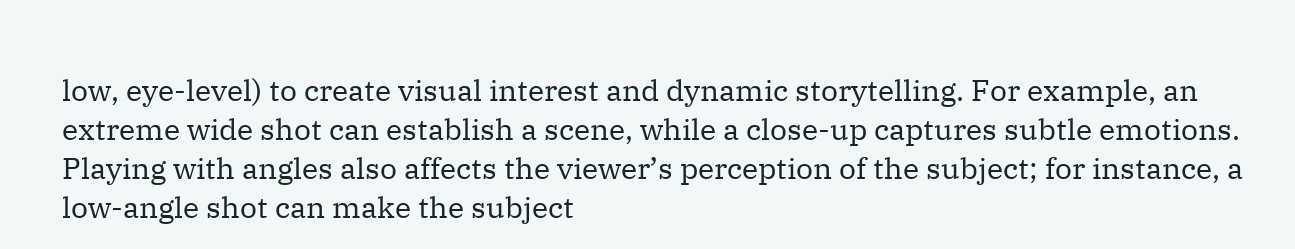low, eye-level) to create visual interest and dynamic storytelling. For example, an extreme wide shot can establish a scene, while a close-up captures subtle emotions. Playing with angles also affects the viewer’s perception of the subject; for instance, a low-angle shot can make the subject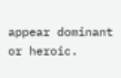appear dominant or heroic.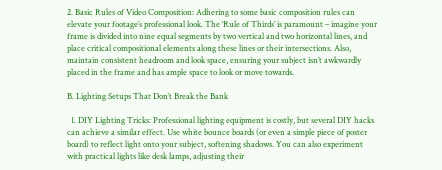2. Basic Rules of Video Composition: Adhering to some basic composition rules can elevate your footage’s professional look. The ‘Rule of Thirds’ is paramount – imagine your frame is divided into nine equal segments by two vertical and two horizontal lines, and place critical compositional elements along these lines or their intersections. Also, maintain consistent headroom and look space, ensuring your subject isn’t awkwardly placed in the frame and has ample space to look or move towards.

B. Lighting Setups That Don’t Break the Bank

  1. DIY Lighting Tricks: Professional lighting equipment is costly, but several DIY hacks can achieve a similar effect. Use white bounce boards (or even a simple piece of poster board) to reflect light onto your subject, softening shadows. You can also experiment with practical lights like desk lamps, adjusting their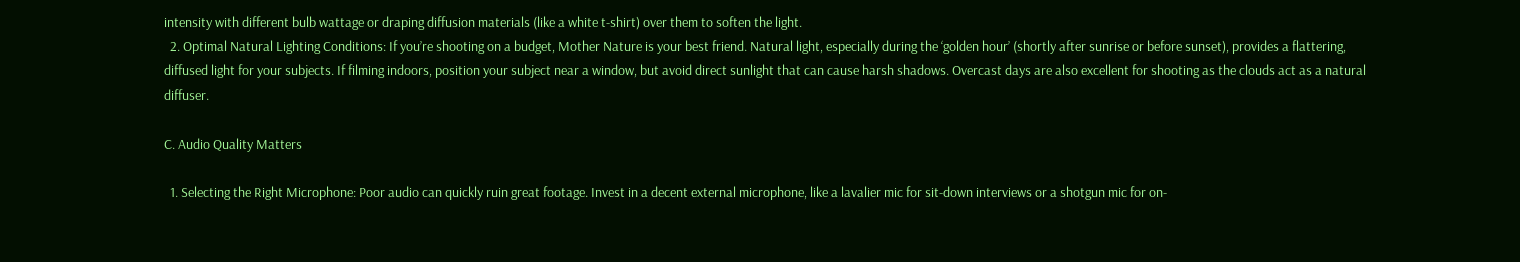intensity with different bulb wattage or draping diffusion materials (like a white t-shirt) over them to soften the light.
  2. Optimal Natural Lighting Conditions: If you’re shooting on a budget, Mother Nature is your best friend. Natural light, especially during the ‘golden hour’ (shortly after sunrise or before sunset), provides a flattering, diffused light for your subjects. If filming indoors, position your subject near a window, but avoid direct sunlight that can cause harsh shadows. Overcast days are also excellent for shooting as the clouds act as a natural diffuser.

C. Audio Quality Matters

  1. Selecting the Right Microphone: Poor audio can quickly ruin great footage. Invest in a decent external microphone, like a lavalier mic for sit-down interviews or a shotgun mic for on-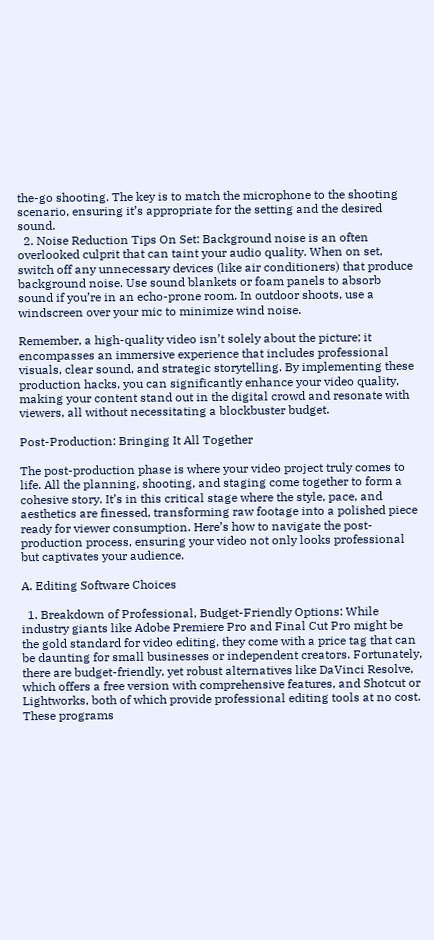the-go shooting. The key is to match the microphone to the shooting scenario, ensuring it’s appropriate for the setting and the desired sound.
  2. Noise Reduction Tips On Set: Background noise is an often overlooked culprit that can taint your audio quality. When on set, switch off any unnecessary devices (like air conditioners) that produce background noise. Use sound blankets or foam panels to absorb sound if you’re in an echo-prone room. In outdoor shoots, use a windscreen over your mic to minimize wind noise.

Remember, a high-quality video isn’t solely about the picture; it encompasses an immersive experience that includes professional visuals, clear sound, and strategic storytelling. By implementing these production hacks, you can significantly enhance your video quality, making your content stand out in the digital crowd and resonate with viewers, all without necessitating a blockbuster budget.

Post-Production: Bringing It All Together

The post-production phase is where your video project truly comes to life. All the planning, shooting, and staging come together to form a cohesive story. It’s in this critical stage where the style, pace, and aesthetics are finessed, transforming raw footage into a polished piece ready for viewer consumption. Here’s how to navigate the post-production process, ensuring your video not only looks professional but captivates your audience.

A. Editing Software Choices

  1. Breakdown of Professional, Budget-Friendly Options: While industry giants like Adobe Premiere Pro and Final Cut Pro might be the gold standard for video editing, they come with a price tag that can be daunting for small businesses or independent creators. Fortunately, there are budget-friendly, yet robust alternatives like DaVinci Resolve, which offers a free version with comprehensive features, and Shotcut or Lightworks, both of which provide professional editing tools at no cost. These programs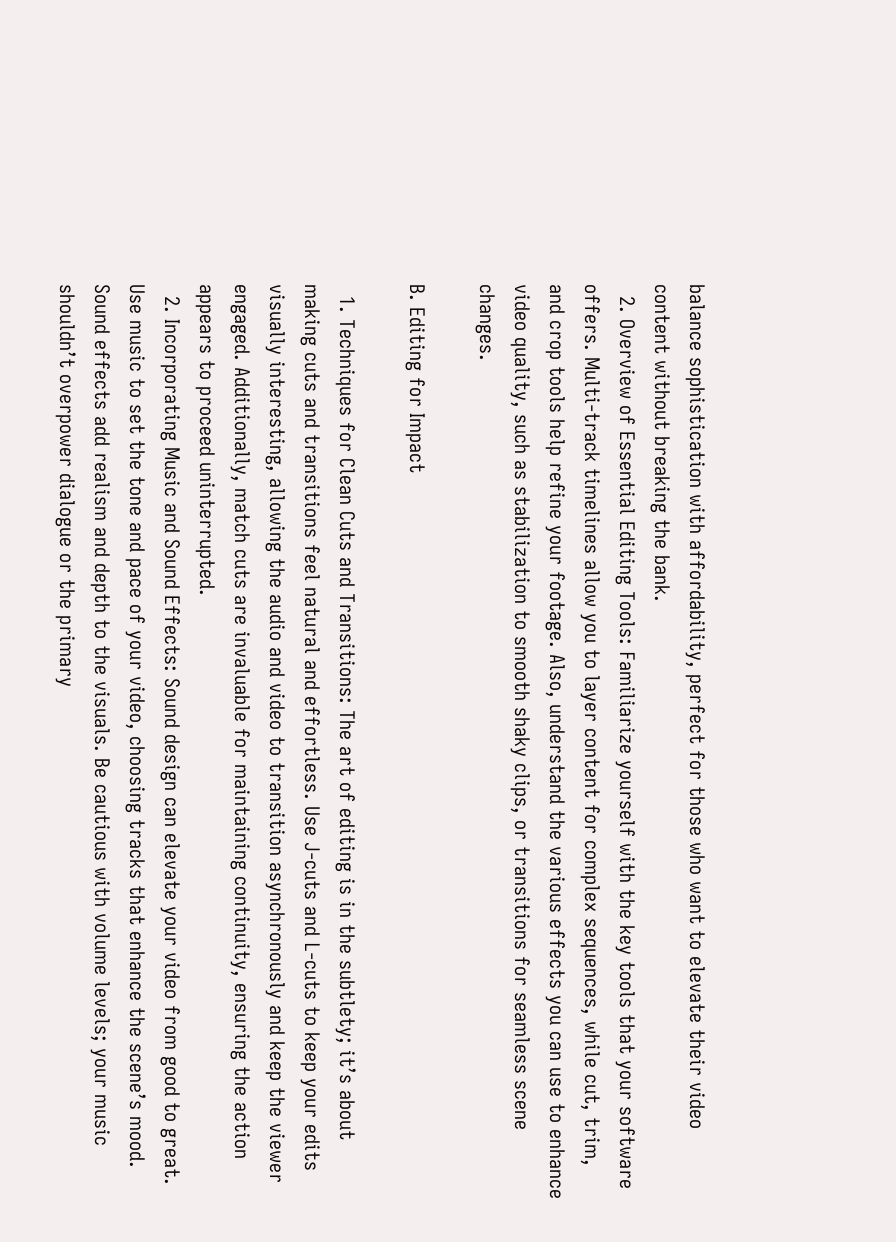balance sophistication with affordability, perfect for those who want to elevate their video content without breaking the bank.
  2. Overview of Essential Editing Tools: Familiarize yourself with the key tools that your software offers. Multi-track timelines allow you to layer content for complex sequences, while cut, trim, and crop tools help refine your footage. Also, understand the various effects you can use to enhance video quality, such as stabilization to smooth shaky clips, or transitions for seamless scene changes.

B. Editing for Impact

  1. Techniques for Clean Cuts and Transitions: The art of editing is in the subtlety; it’s about making cuts and transitions feel natural and effortless. Use J-cuts and L-cuts to keep your edits visually interesting, allowing the audio and video to transition asynchronously and keep the viewer engaged. Additionally, match cuts are invaluable for maintaining continuity, ensuring the action appears to proceed uninterrupted.
  2. Incorporating Music and Sound Effects: Sound design can elevate your video from good to great. Use music to set the tone and pace of your video, choosing tracks that enhance the scene’s mood. Sound effects add realism and depth to the visuals. Be cautious with volume levels; your music shouldn’t overpower dialogue or the primary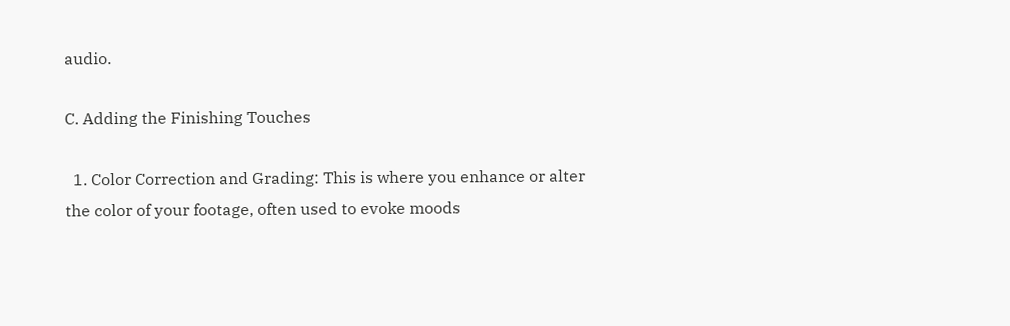audio.

C. Adding the Finishing Touches

  1. Color Correction and Grading: This is where you enhance or alter the color of your footage, often used to evoke moods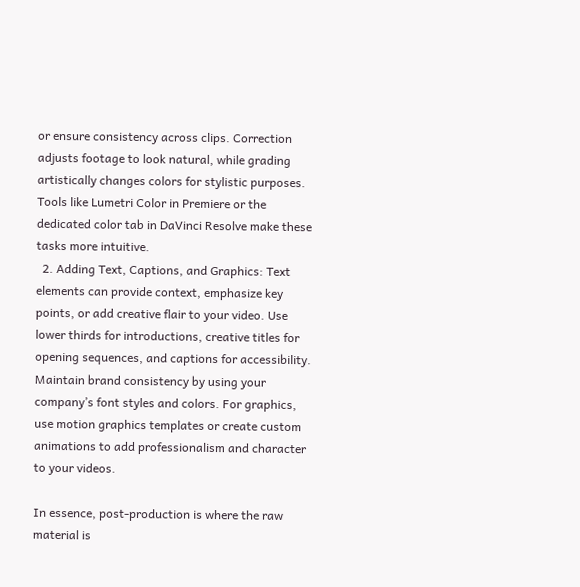or ensure consistency across clips. Correction adjusts footage to look natural, while grading artistically changes colors for stylistic purposes. Tools like Lumetri Color in Premiere or the dedicated color tab in DaVinci Resolve make these tasks more intuitive.
  2. Adding Text, Captions, and Graphics: Text elements can provide context, emphasize key points, or add creative flair to your video. Use lower thirds for introductions, creative titles for opening sequences, and captions for accessibility. Maintain brand consistency by using your company’s font styles and colors. For graphics, use motion graphics templates or create custom animations to add professionalism and character to your videos.

In essence, post-production is where the raw material is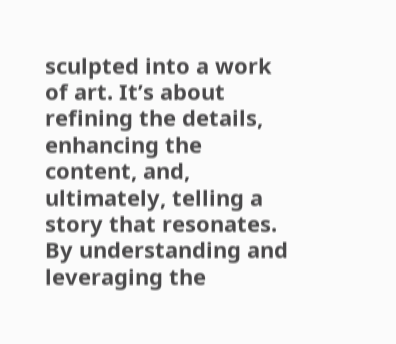sculpted into a work of art. It’s about refining the details, enhancing the content, and, ultimately, telling a story that resonates. By understanding and leveraging the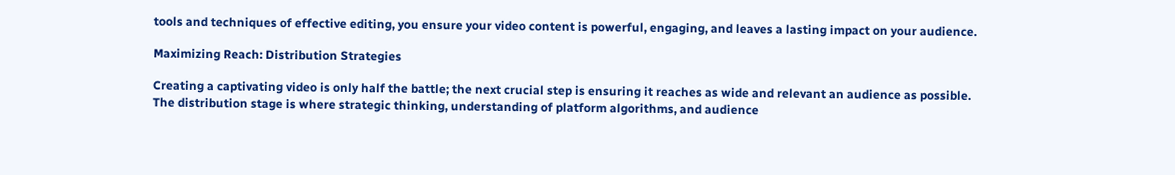tools and techniques of effective editing, you ensure your video content is powerful, engaging, and leaves a lasting impact on your audience.

Maximizing Reach: Distribution Strategies

Creating a captivating video is only half the battle; the next crucial step is ensuring it reaches as wide and relevant an audience as possible. The distribution stage is where strategic thinking, understanding of platform algorithms, and audience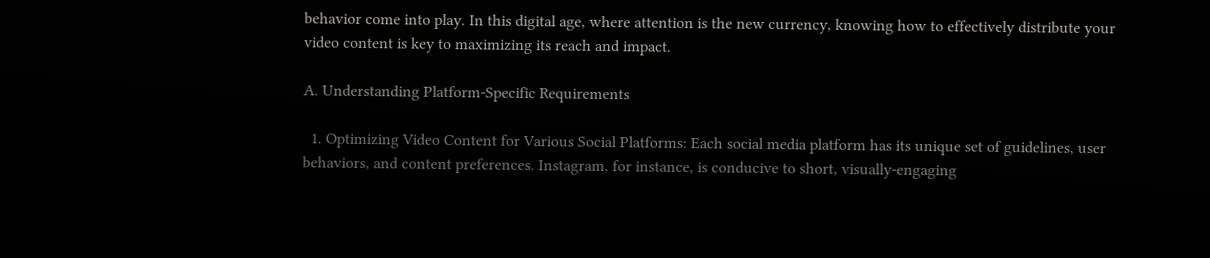behavior come into play. In this digital age, where attention is the new currency, knowing how to effectively distribute your video content is key to maximizing its reach and impact.

A. Understanding Platform-Specific Requirements

  1. Optimizing Video Content for Various Social Platforms: Each social media platform has its unique set of guidelines, user behaviors, and content preferences. Instagram, for instance, is conducive to short, visually-engaging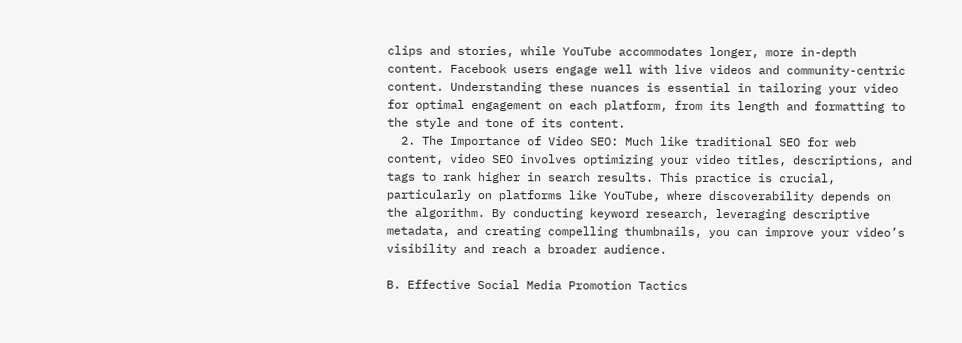clips and stories, while YouTube accommodates longer, more in-depth content. Facebook users engage well with live videos and community-centric content. Understanding these nuances is essential in tailoring your video for optimal engagement on each platform, from its length and formatting to the style and tone of its content.
  2. The Importance of Video SEO: Much like traditional SEO for web content, video SEO involves optimizing your video titles, descriptions, and tags to rank higher in search results. This practice is crucial, particularly on platforms like YouTube, where discoverability depends on the algorithm. By conducting keyword research, leveraging descriptive metadata, and creating compelling thumbnails, you can improve your video’s visibility and reach a broader audience.

B. Effective Social Media Promotion Tactics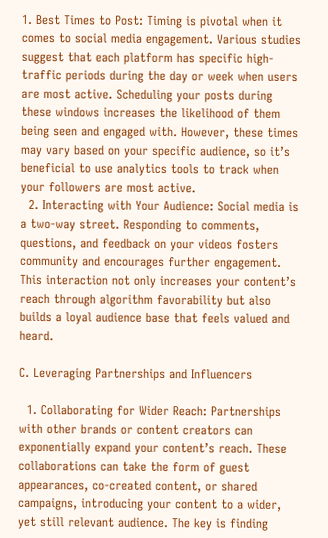1. Best Times to Post: Timing is pivotal when it comes to social media engagement. Various studies suggest that each platform has specific high-traffic periods during the day or week when users are most active. Scheduling your posts during these windows increases the likelihood of them being seen and engaged with. However, these times may vary based on your specific audience, so it’s beneficial to use analytics tools to track when your followers are most active.
  2. Interacting with Your Audience: Social media is a two-way street. Responding to comments, questions, and feedback on your videos fosters community and encourages further engagement. This interaction not only increases your content’s reach through algorithm favorability but also builds a loyal audience base that feels valued and heard.

C. Leveraging Partnerships and Influencers

  1. Collaborating for Wider Reach: Partnerships with other brands or content creators can exponentially expand your content’s reach. These collaborations can take the form of guest appearances, co-created content, or shared campaigns, introducing your content to a wider, yet still relevant audience. The key is finding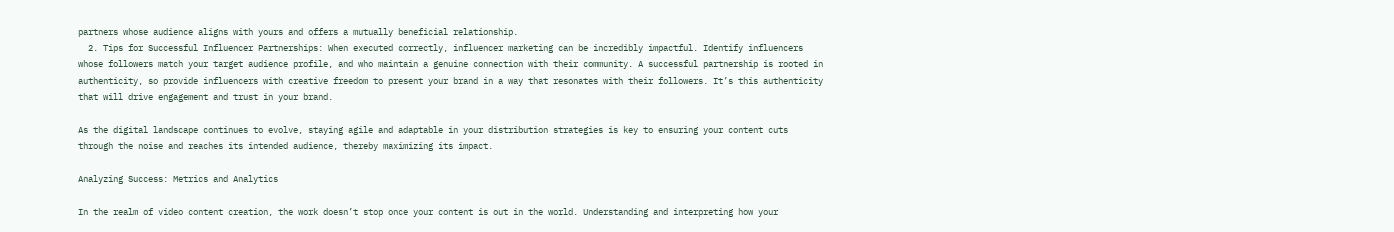partners whose audience aligns with yours and offers a mutually beneficial relationship.
  2. Tips for Successful Influencer Partnerships: When executed correctly, influencer marketing can be incredibly impactful. Identify influencers whose followers match your target audience profile, and who maintain a genuine connection with their community. A successful partnership is rooted in authenticity, so provide influencers with creative freedom to present your brand in a way that resonates with their followers. It’s this authenticity that will drive engagement and trust in your brand.

As the digital landscape continues to evolve, staying agile and adaptable in your distribution strategies is key to ensuring your content cuts through the noise and reaches its intended audience, thereby maximizing its impact.

Analyzing Success: Metrics and Analytics

In the realm of video content creation, the work doesn’t stop once your content is out in the world. Understanding and interpreting how your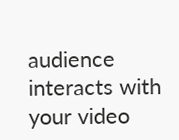audience interacts with your video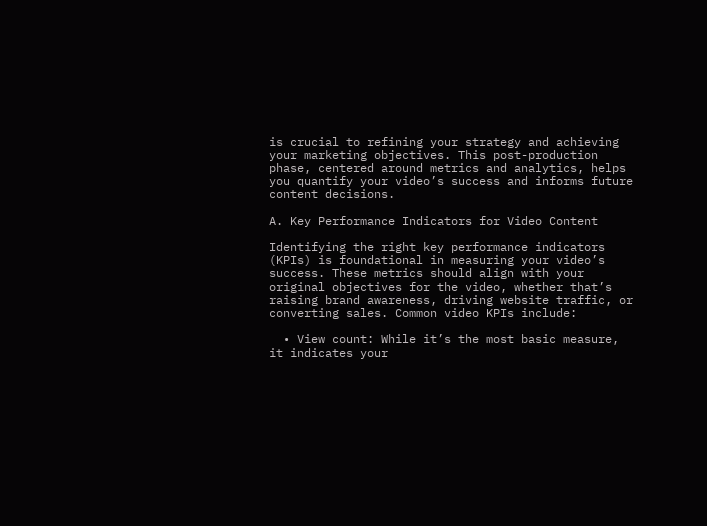is crucial to refining your strategy and achieving your marketing objectives. This post-production phase, centered around metrics and analytics, helps you quantify your video’s success and informs future content decisions.

A. Key Performance Indicators for Video Content

Identifying the right key performance indicators (KPIs) is foundational in measuring your video’s success. These metrics should align with your original objectives for the video, whether that’s raising brand awareness, driving website traffic, or converting sales. Common video KPIs include:

  • View count: While it’s the most basic measure, it indicates your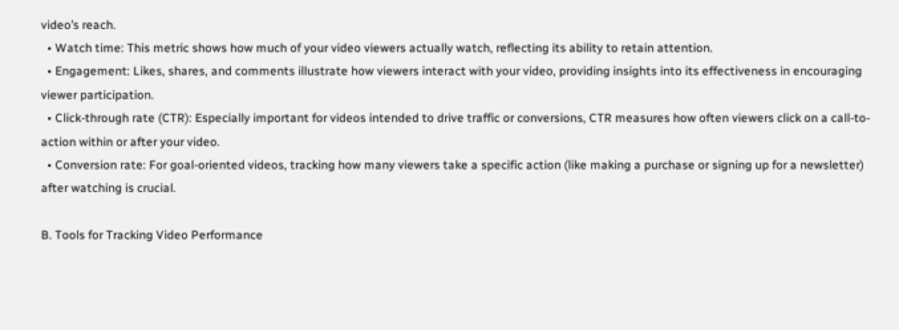video’s reach.
  • Watch time: This metric shows how much of your video viewers actually watch, reflecting its ability to retain attention.
  • Engagement: Likes, shares, and comments illustrate how viewers interact with your video, providing insights into its effectiveness in encouraging viewer participation.
  • Click-through rate (CTR): Especially important for videos intended to drive traffic or conversions, CTR measures how often viewers click on a call-to-action within or after your video.
  • Conversion rate: For goal-oriented videos, tracking how many viewers take a specific action (like making a purchase or signing up for a newsletter) after watching is crucial.

B. Tools for Tracking Video Performance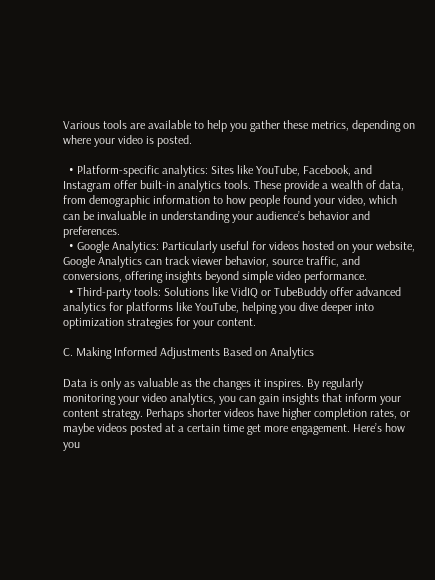Various tools are available to help you gather these metrics, depending on where your video is posted.

  • Platform-specific analytics: Sites like YouTube, Facebook, and Instagram offer built-in analytics tools. These provide a wealth of data, from demographic information to how people found your video, which can be invaluable in understanding your audience’s behavior and preferences.
  • Google Analytics: Particularly useful for videos hosted on your website, Google Analytics can track viewer behavior, source traffic, and conversions, offering insights beyond simple video performance.
  • Third-party tools: Solutions like VidIQ or TubeBuddy offer advanced analytics for platforms like YouTube, helping you dive deeper into optimization strategies for your content.

C. Making Informed Adjustments Based on Analytics

Data is only as valuable as the changes it inspires. By regularly monitoring your video analytics, you can gain insights that inform your content strategy. Perhaps shorter videos have higher completion rates, or maybe videos posted at a certain time get more engagement. Here’s how you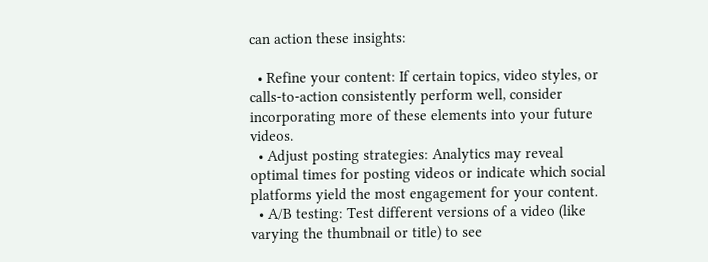can action these insights:

  • Refine your content: If certain topics, video styles, or calls-to-action consistently perform well, consider incorporating more of these elements into your future videos.
  • Adjust posting strategies: Analytics may reveal optimal times for posting videos or indicate which social platforms yield the most engagement for your content.
  • A/B testing: Test different versions of a video (like varying the thumbnail or title) to see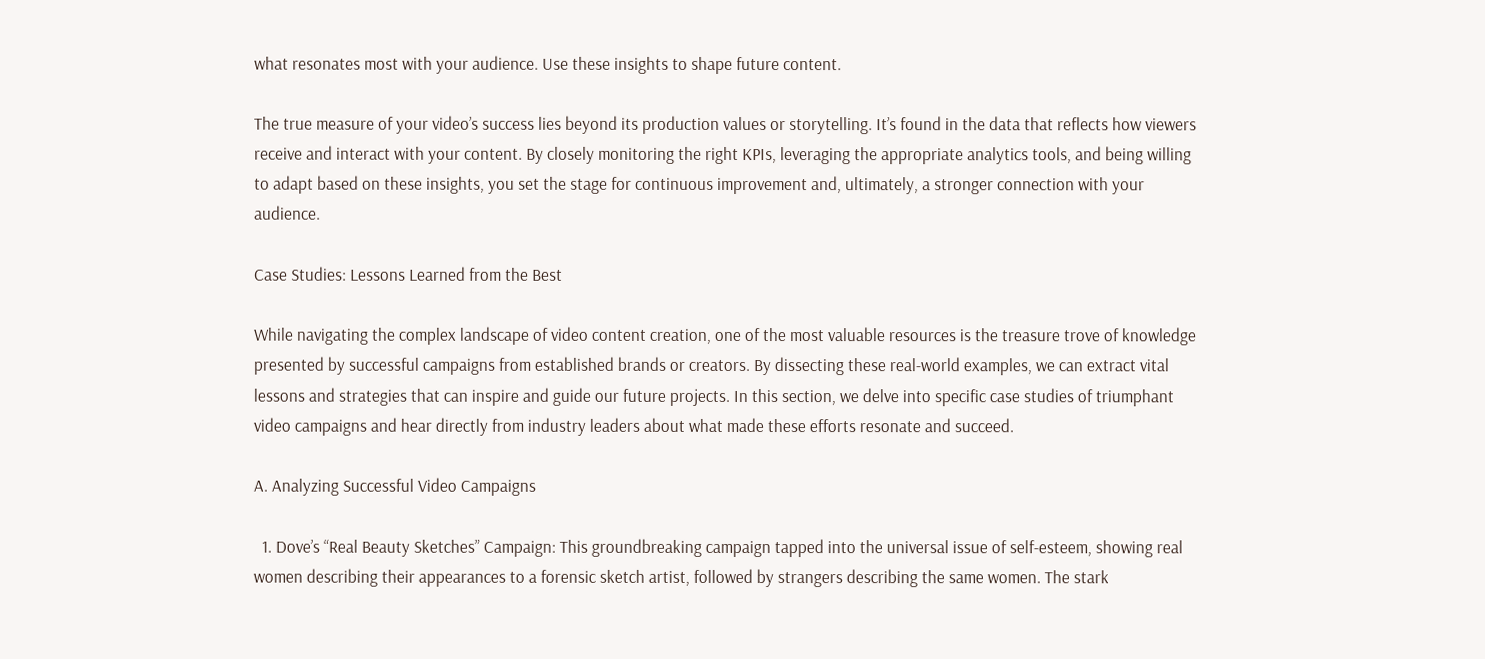what resonates most with your audience. Use these insights to shape future content.

The true measure of your video’s success lies beyond its production values or storytelling. It’s found in the data that reflects how viewers receive and interact with your content. By closely monitoring the right KPIs, leveraging the appropriate analytics tools, and being willing to adapt based on these insights, you set the stage for continuous improvement and, ultimately, a stronger connection with your audience.

Case Studies: Lessons Learned from the Best

While navigating the complex landscape of video content creation, one of the most valuable resources is the treasure trove of knowledge presented by successful campaigns from established brands or creators. By dissecting these real-world examples, we can extract vital lessons and strategies that can inspire and guide our future projects. In this section, we delve into specific case studies of triumphant video campaigns and hear directly from industry leaders about what made these efforts resonate and succeed.

A. Analyzing Successful Video Campaigns

  1. Dove’s “Real Beauty Sketches” Campaign: This groundbreaking campaign tapped into the universal issue of self-esteem, showing real women describing their appearances to a forensic sketch artist, followed by strangers describing the same women. The stark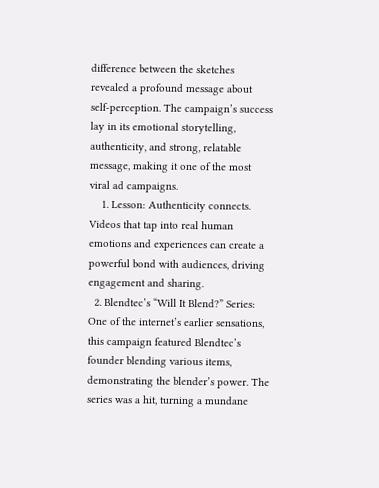difference between the sketches revealed a profound message about self-perception. The campaign’s success lay in its emotional storytelling, authenticity, and strong, relatable message, making it one of the most viral ad campaigns.
    1. Lesson: Authenticity connects. Videos that tap into real human emotions and experiences can create a powerful bond with audiences, driving engagement and sharing.
  2. Blendtec’s “Will It Blend?” Series: One of the internet’s earlier sensations, this campaign featured Blendtec’s founder blending various items, demonstrating the blender’s power. The series was a hit, turning a mundane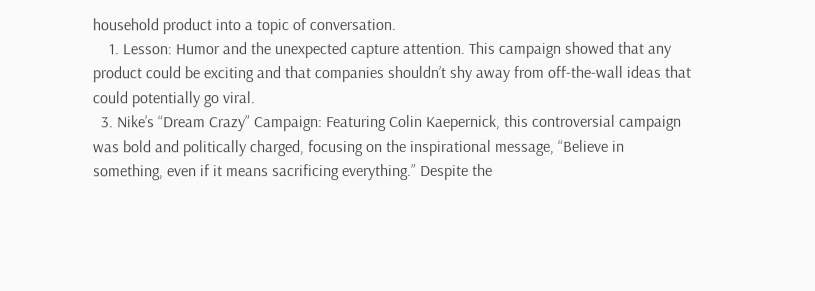household product into a topic of conversation.
    1. Lesson: Humor and the unexpected capture attention. This campaign showed that any product could be exciting and that companies shouldn’t shy away from off-the-wall ideas that could potentially go viral.
  3. Nike’s “Dream Crazy” Campaign: Featuring Colin Kaepernick, this controversial campaign was bold and politically charged, focusing on the inspirational message, “Believe in something, even if it means sacrificing everything.” Despite the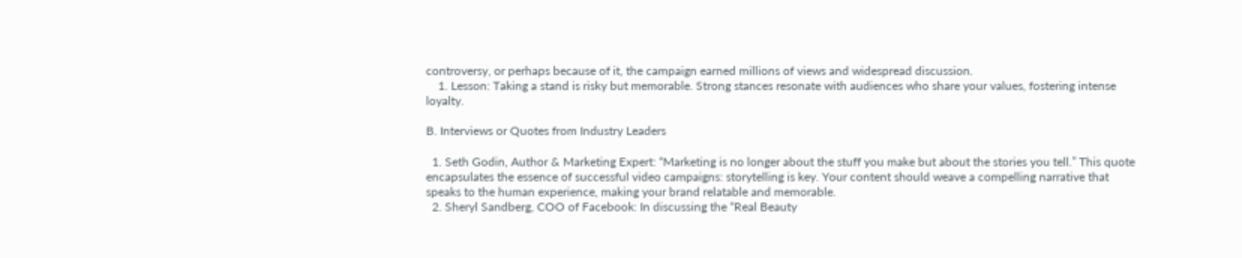controversy, or perhaps because of it, the campaign earned millions of views and widespread discussion.
    1. Lesson: Taking a stand is risky but memorable. Strong stances resonate with audiences who share your values, fostering intense loyalty.

B. Interviews or Quotes from Industry Leaders

  1. Seth Godin, Author & Marketing Expert: “Marketing is no longer about the stuff you make but about the stories you tell.” This quote encapsulates the essence of successful video campaigns: storytelling is key. Your content should weave a compelling narrative that speaks to the human experience, making your brand relatable and memorable.
  2. Sheryl Sandberg, COO of Facebook: In discussing the “Real Beauty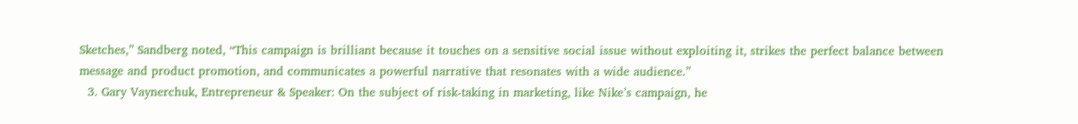Sketches,” Sandberg noted, “This campaign is brilliant because it touches on a sensitive social issue without exploiting it, strikes the perfect balance between message and product promotion, and communicates a powerful narrative that resonates with a wide audience.”
  3. Gary Vaynerchuk, Entrepreneur & Speaker: On the subject of risk-taking in marketing, like Nike’s campaign, he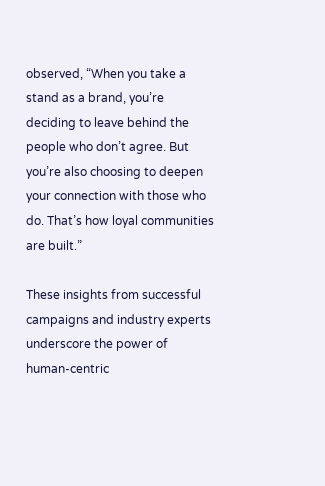observed, “When you take a stand as a brand, you’re deciding to leave behind the people who don’t agree. But you’re also choosing to deepen your connection with those who do. That’s how loyal communities are built.”

These insights from successful campaigns and industry experts underscore the power of human-centric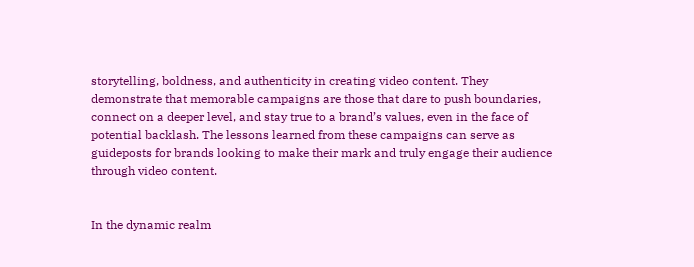storytelling, boldness, and authenticity in creating video content. They demonstrate that memorable campaigns are those that dare to push boundaries, connect on a deeper level, and stay true to a brand’s values, even in the face of potential backlash. The lessons learned from these campaigns can serve as guideposts for brands looking to make their mark and truly engage their audience through video content.


In the dynamic realm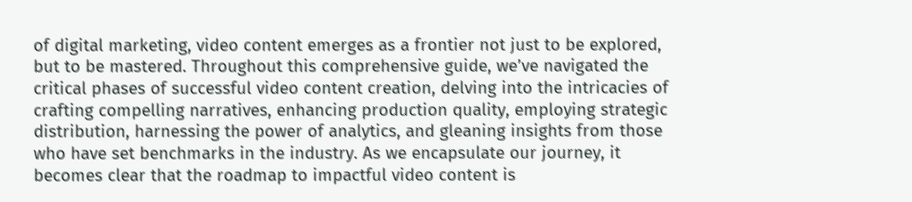of digital marketing, video content emerges as a frontier not just to be explored, but to be mastered. Throughout this comprehensive guide, we’ve navigated the critical phases of successful video content creation, delving into the intricacies of crafting compelling narratives, enhancing production quality, employing strategic distribution, harnessing the power of analytics, and gleaning insights from those who have set benchmarks in the industry. As we encapsulate our journey, it becomes clear that the roadmap to impactful video content is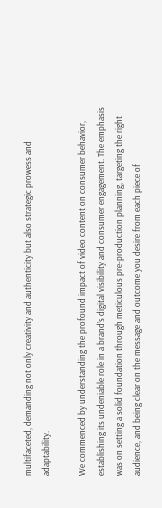multifaceted, demanding not only creativity and authenticity but also strategic prowess and adaptability.

We commenced by understanding the profound impact of video content on consumer behavior, establishing its undeniable role in a brand’s digital visibility and consumer engagement. The emphasis was on setting a solid foundation through meticulous pre-production planning, targeting the right audience, and being clear on the message and outcome you desire from each piece of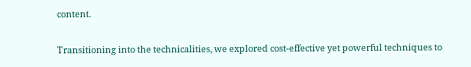content.

Transitioning into the technicalities, we explored cost-effective yet powerful techniques to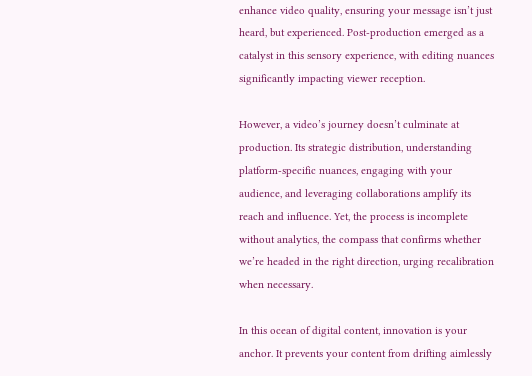enhance video quality, ensuring your message isn’t just heard, but experienced. Post-production emerged as a catalyst in this sensory experience, with editing nuances significantly impacting viewer reception.

However, a video’s journey doesn’t culminate at production. Its strategic distribution, understanding platform-specific nuances, engaging with your audience, and leveraging collaborations amplify its reach and influence. Yet, the process is incomplete without analytics, the compass that confirms whether we’re headed in the right direction, urging recalibration when necessary.

In this ocean of digital content, innovation is your anchor. It prevents your content from drifting aimlessly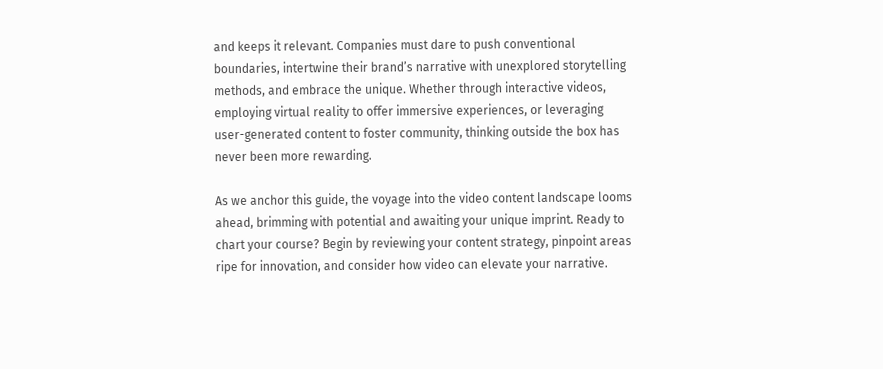and keeps it relevant. Companies must dare to push conventional boundaries, intertwine their brand’s narrative with unexplored storytelling methods, and embrace the unique. Whether through interactive videos, employing virtual reality to offer immersive experiences, or leveraging user-generated content to foster community, thinking outside the box has never been more rewarding.

As we anchor this guide, the voyage into the video content landscape looms ahead, brimming with potential and awaiting your unique imprint. Ready to chart your course? Begin by reviewing your content strategy, pinpoint areas ripe for innovation, and consider how video can elevate your narrative.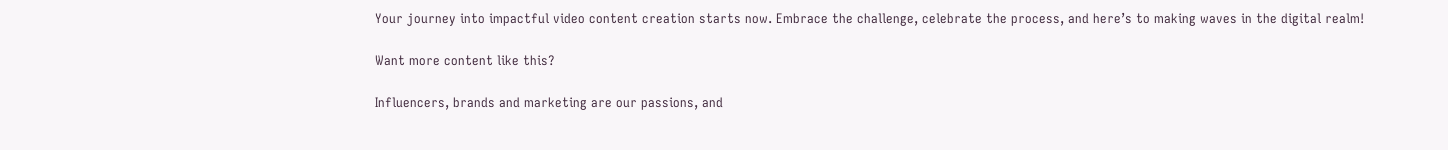Your journey into impactful video content creation starts now. Embrace the challenge, celebrate the process, and here’s to making waves in the digital realm!

Want more content like this?

Influencers, brands and marketing are our passions, and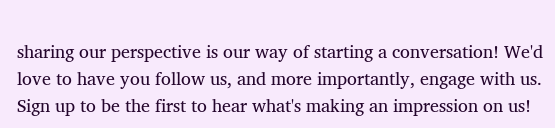sharing our perspective is our way of starting a conversation! We'd love to have you follow us, and more importantly, engage with us. Sign up to be the first to hear what's making an impression on us!